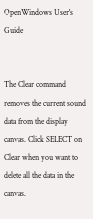OpenWindows User's Guide


The Clear command removes the current sound data from the display canvas. Click SELECT on Clear when you want to delete all the data in the canvas.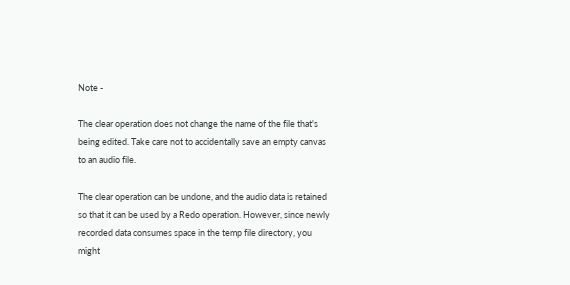Note -

The clear operation does not change the name of the file that's being edited. Take care not to accidentally save an empty canvas to an audio file.

The clear operation can be undone, and the audio data is retained so that it can be used by a Redo operation. However, since newly recorded data consumes space in the temp file directory, you might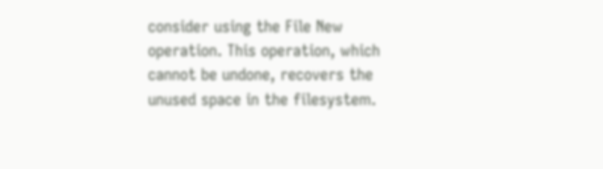consider using the File New operation. This operation, which cannot be undone, recovers the unused space in the filesystem.